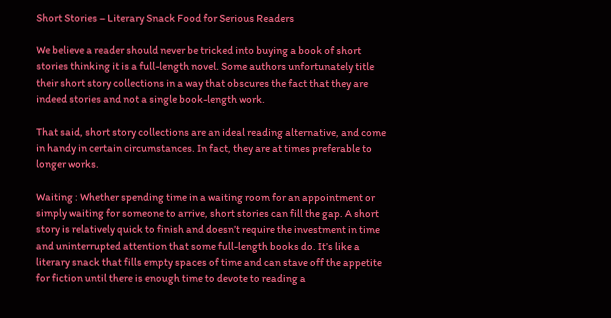Short Stories – Literary Snack Food for Serious Readers

We believe a reader should never be tricked into buying a book of short stories thinking it is a full-length novel. Some authors unfortunately title their short story collections in a way that obscures the fact that they are indeed stories and not a single book-length work.

That said, short story collections are an ideal reading alternative, and come in handy in certain circumstances. In fact, they are at times preferable to longer works.

Waiting : Whether spending time in a waiting room for an appointment or simply waiting for someone to arrive, short stories can fill the gap. A short story is relatively quick to finish and doesn’t require the investment in time and uninterrupted attention that some full-length books do. It’s like a literary snack that fills empty spaces of time and can stave off the appetite for fiction until there is enough time to devote to reading a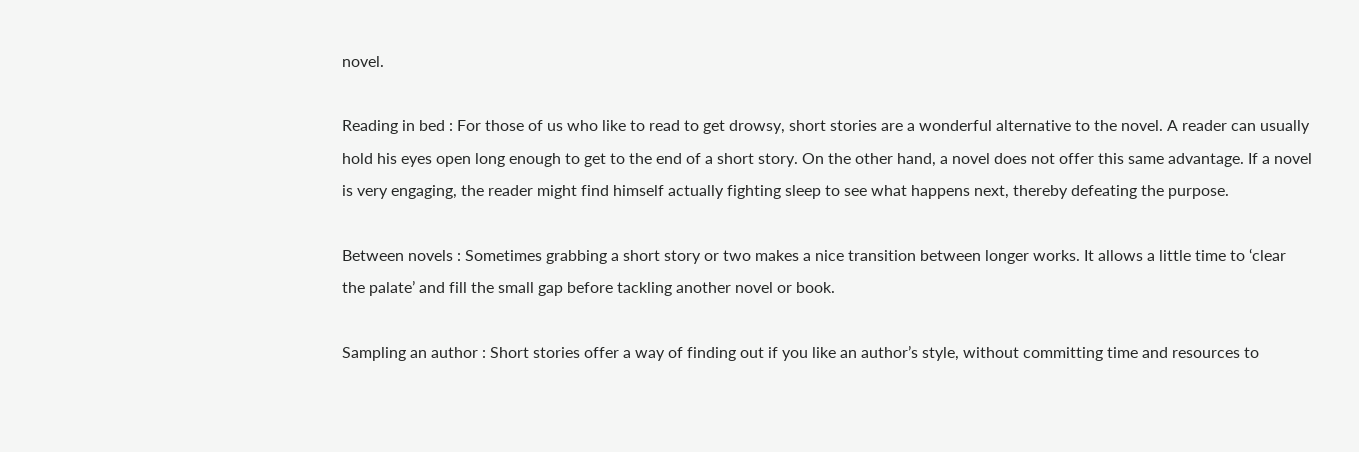novel.

Reading in bed : For those of us who like to read to get drowsy, short stories are a wonderful alternative to the novel. A reader can usually hold his eyes open long enough to get to the end of a short story. On the other hand, a novel does not offer this same advantage. If a novel is very engaging, the reader might find himself actually fighting sleep to see what happens next, thereby defeating the purpose.

Between novels : Sometimes grabbing a short story or two makes a nice transition between longer works. It allows a little time to ‘clear the palate’ and fill the small gap before tackling another novel or book.

Sampling an author : Short stories offer a way of finding out if you like an author’s style, without committing time and resources to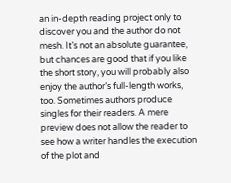an in-depth reading project only to discover you and the author do not mesh. It’s not an absolute guarantee, but chances are good that if you like the short story, you will probably also enjoy the author’s full-length works, too. Sometimes authors produce singles for their readers. A mere preview does not allow the reader to see how a writer handles the execution of the plot and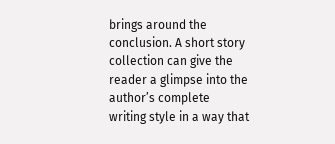brings around the conclusion. A short story collection can give the reader a glimpse into the author’s complete writing style in a way that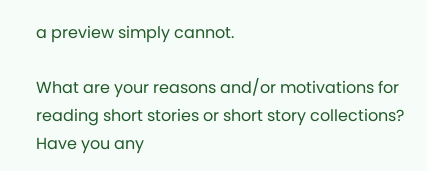a preview simply cannot.

What are your reasons and/or motivations for reading short stories or short story collections? Have you any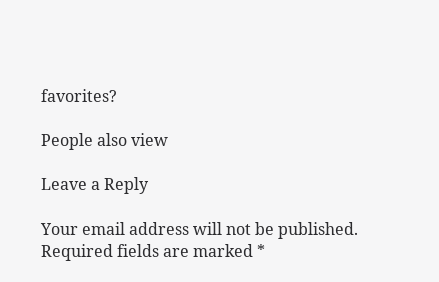favorites?

People also view

Leave a Reply

Your email address will not be published. Required fields are marked *